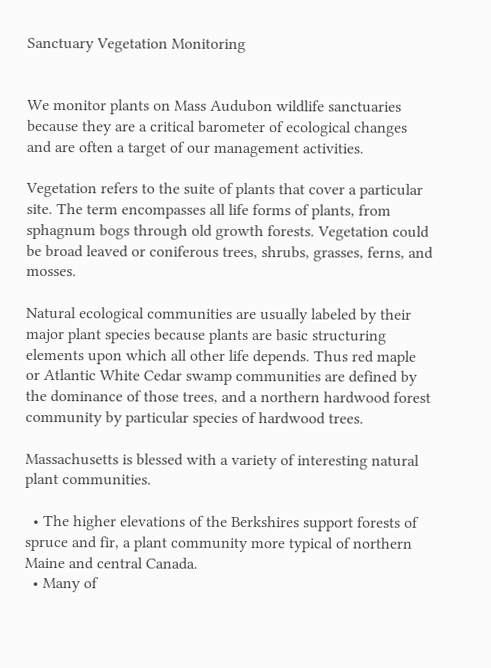Sanctuary Vegetation Monitoring


We monitor plants on Mass Audubon wildlife sanctuaries because they are a critical barometer of ecological changes and are often a target of our management activities.

Vegetation refers to the suite of plants that cover a particular site. The term encompasses all life forms of plants, from sphagnum bogs through old growth forests. Vegetation could be broad leaved or coniferous trees, shrubs, grasses, ferns, and mosses.

Natural ecological communities are usually labeled by their major plant species because plants are basic structuring elements upon which all other life depends. Thus red maple or Atlantic White Cedar swamp communities are defined by the dominance of those trees, and a northern hardwood forest community by particular species of hardwood trees.

Massachusetts is blessed with a variety of interesting natural plant communities.

  • The higher elevations of the Berkshires support forests of spruce and fir, a plant community more typical of northern Maine and central Canada.
  • Many of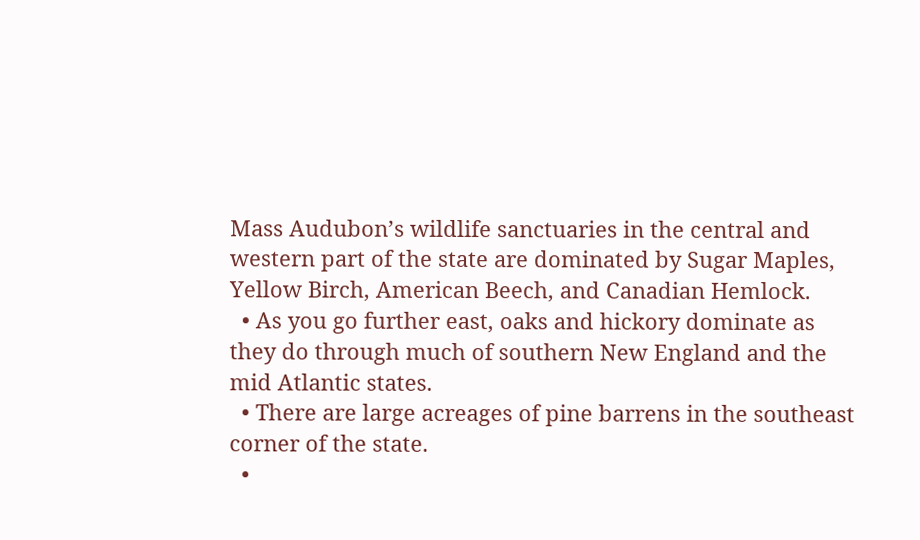Mass Audubon’s wildlife sanctuaries in the central and western part of the state are dominated by Sugar Maples, Yellow Birch, American Beech, and Canadian Hemlock.
  • As you go further east, oaks and hickory dominate as they do through much of southern New England and the mid Atlantic states.
  • There are large acreages of pine barrens in the southeast corner of the state.
  •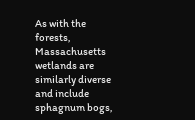As with the forests, Massachusetts wetlands are similarly diverse and include sphagnum bogs,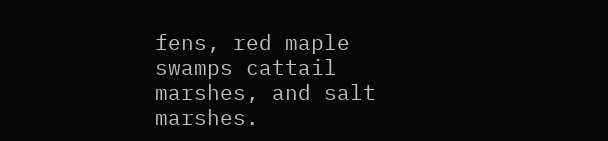fens, red maple swamps cattail marshes, and salt marshes.